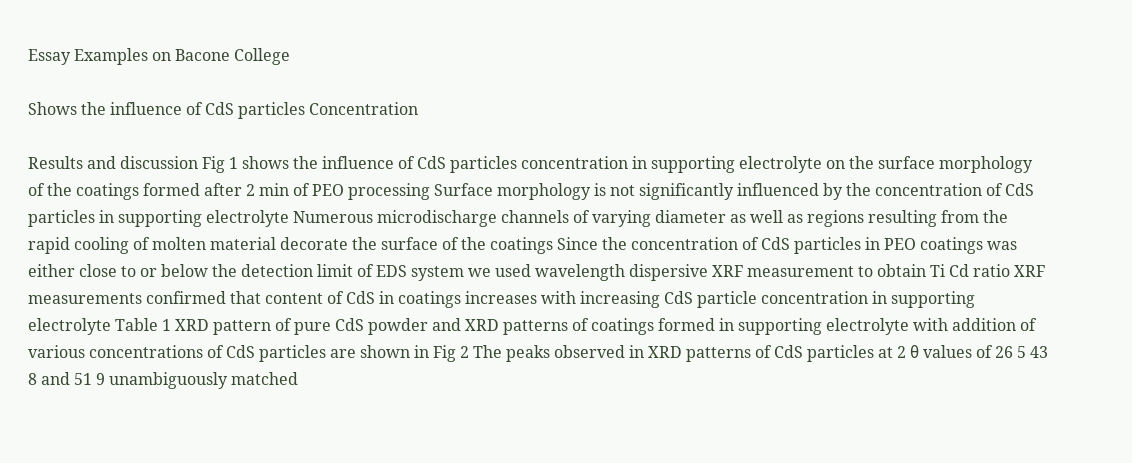Essay Examples on Bacone College

Shows the influence of CdS particles Concentration

Results and discussion Fig 1 shows the influence of CdS particles concentration in supporting electrolyte on the surface morphology of the coatings formed after 2 min of PEO processing Surface morphology is not significantly influenced by the concentration of CdS particles in supporting electrolyte Numerous microdischarge channels of varying diameter as well as regions resulting from the rapid cooling of molten material decorate the surface of the coatings Since the concentration of CdS particles in PEO coatings was either close to or below the detection limit of EDS system we used wavelength dispersive XRF measurement to obtain Ti Cd ratio XRF measurements confirmed that content of CdS in coatings increases with increasing CdS particle concentration in supporting electrolyte Table 1 XRD pattern of pure CdS powder and XRD patterns of coatings formed in supporting electrolyte with addition of various concentrations of CdS particles are shown in Fig 2 The peaks observed in XRD patterns of CdS particles at 2 θ values of 26 5 43 8 and 51 9 unambiguously matched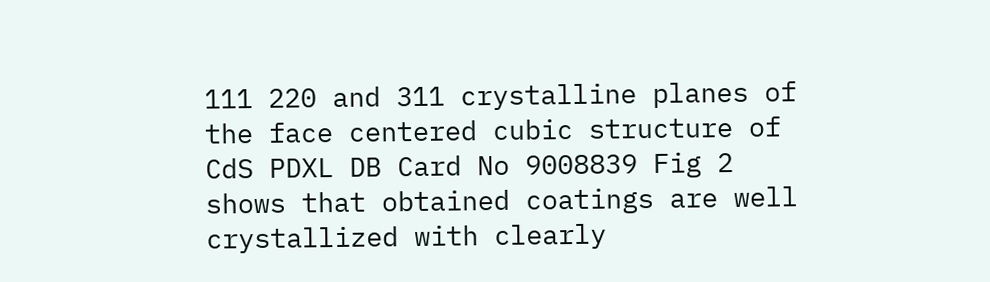111 220 and 311 crystalline planes of the face centered cubic structure of CdS PDXL DB Card No 9008839 Fig 2 shows that obtained coatings are well crystallized with clearly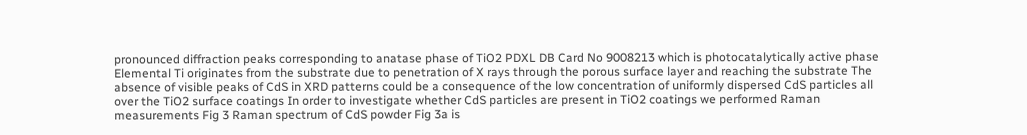pronounced diffraction peaks corresponding to anatase phase of TiO2 PDXL DB Card No 9008213 which is photocatalytically active phase Elemental Ti originates from the substrate due to penetration of X rays through the porous surface layer and reaching the substrate The absence of visible peaks of CdS in XRD patterns could be a consequence of the low concentration of uniformly dispersed CdS particles all over the TiO2 surface coatings In order to investigate whether CdS particles are present in TiO2 coatings we performed Raman measurements Fig 3 Raman spectrum of CdS powder Fig 3a is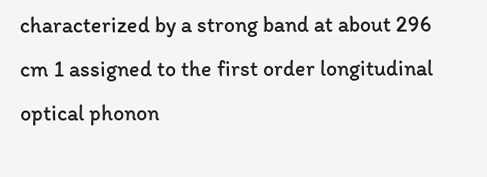characterized by a strong band at about 296 cm 1 assigned to the first order longitudinal optical phonon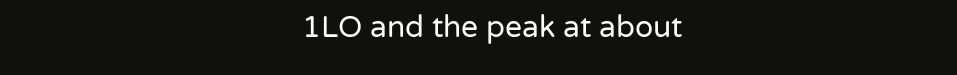1LO and the peak at about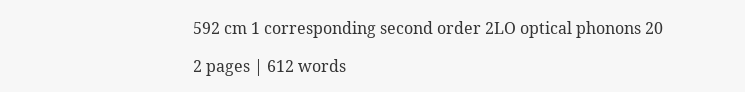592 cm 1 corresponding second order 2LO optical phonons 20

2 pages | 612 words